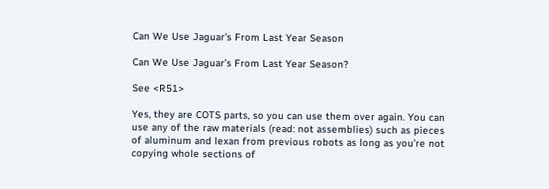Can We Use Jaguar's From Last Year Season

Can We Use Jaguar’s From Last Year Season?

See <R51>

Yes, they are COTS parts, so you can use them over again. You can use any of the raw materials (read: not assemblies) such as pieces of aluminum and lexan from previous robots as long as you’re not copying whole sections of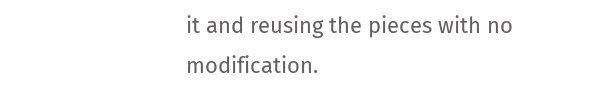it and reusing the pieces with no modification.